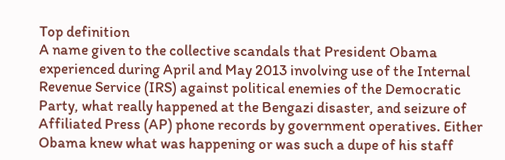Top definition
A name given to the collective scandals that President Obama experienced during April and May 2013 involving use of the Internal Revenue Service (IRS) against political enemies of the Democratic Party, what really happened at the Bengazi disaster, and seizure of Affiliated Press (AP) phone records by government operatives. Either Obama knew what was happening or was such a dupe of his staff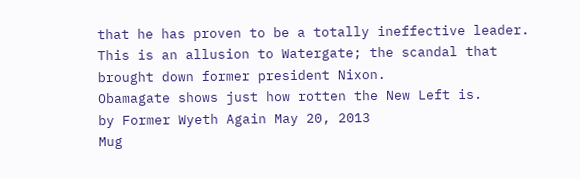that he has proven to be a totally ineffective leader. This is an allusion to Watergate; the scandal that brought down former president Nixon.
Obamagate shows just how rotten the New Left is.
by Former Wyeth Again May 20, 2013
Mug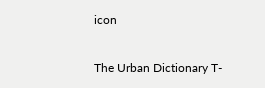icon

The Urban Dictionary T-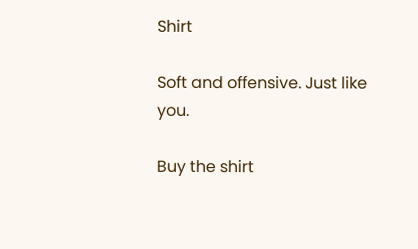Shirt

Soft and offensive. Just like you.

Buy the shirt